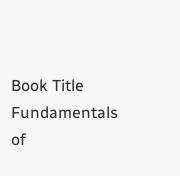Book Title
Fundamentals of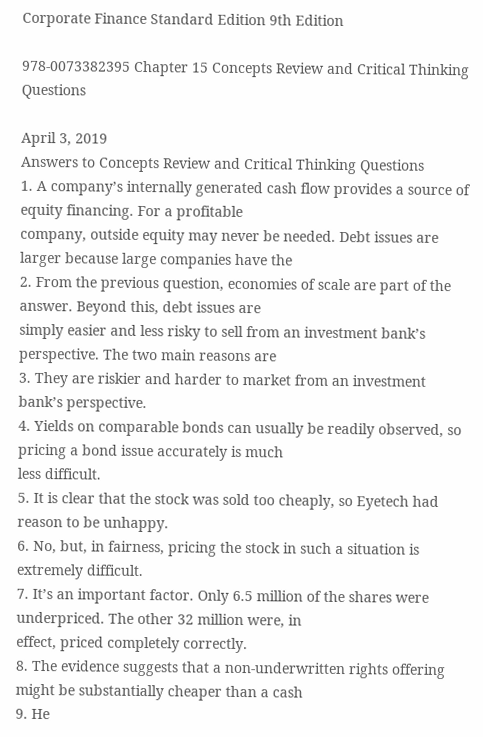Corporate Finance Standard Edition 9th Edition

978-0073382395 Chapter 15 Concepts Review and Critical Thinking Questions

April 3, 2019
Answers to Concepts Review and Critical Thinking Questions
1. A company’s internally generated cash flow provides a source of equity financing. For a profitable
company, outside equity may never be needed. Debt issues are larger because large companies have the
2. From the previous question, economies of scale are part of the answer. Beyond this, debt issues are
simply easier and less risky to sell from an investment bank’s perspective. The two main reasons are
3. They are riskier and harder to market from an investment bank’s perspective.
4. Yields on comparable bonds can usually be readily observed, so pricing a bond issue accurately is much
less difficult.
5. It is clear that the stock was sold too cheaply, so Eyetech had reason to be unhappy.
6. No, but, in fairness, pricing the stock in such a situation is extremely difficult.
7. It’s an important factor. Only 6.5 million of the shares were underpriced. The other 32 million were, in
effect, priced completely correctly.
8. The evidence suggests that a non-underwritten rights offering might be substantially cheaper than a cash
9. He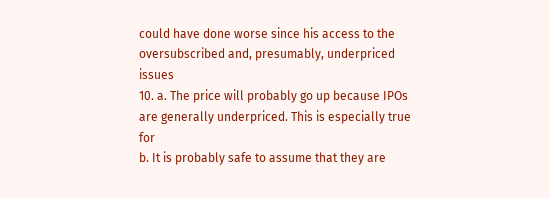could have done worse since his access to the oversubscribed and, presumably, underpriced issues
10. a. The price will probably go up because IPOs are generally underpriced. This is especially true for
b. It is probably safe to assume that they are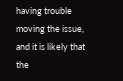having trouble moving the issue, and it is likely that the